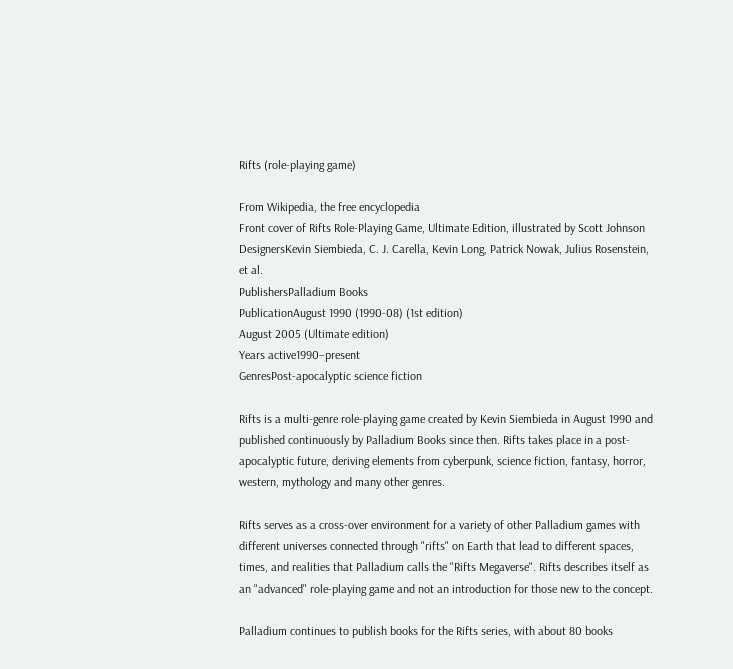Rifts (role-playing game)

From Wikipedia, the free encyclopedia
Front cover of Rifts Role-Playing Game, Ultimate Edition, illustrated by Scott Johnson
DesignersKevin Siembieda, C. J. Carella, Kevin Long, Patrick Nowak, Julius Rosenstein, et al.
PublishersPalladium Books
PublicationAugust 1990 (1990-08) (1st edition)
August 2005 (Ultimate edition)
Years active1990–present
GenresPost-apocalyptic science fiction

Rifts is a multi-genre role-playing game created by Kevin Siembieda in August 1990 and published continuously by Palladium Books since then. Rifts takes place in a post-apocalyptic future, deriving elements from cyberpunk, science fiction, fantasy, horror, western, mythology and many other genres.

Rifts serves as a cross-over environment for a variety of other Palladium games with different universes connected through "rifts" on Earth that lead to different spaces, times, and realities that Palladium calls the "Rifts Megaverse". Rifts describes itself as an "advanced" role-playing game and not an introduction for those new to the concept.

Palladium continues to publish books for the Rifts series, with about 80 books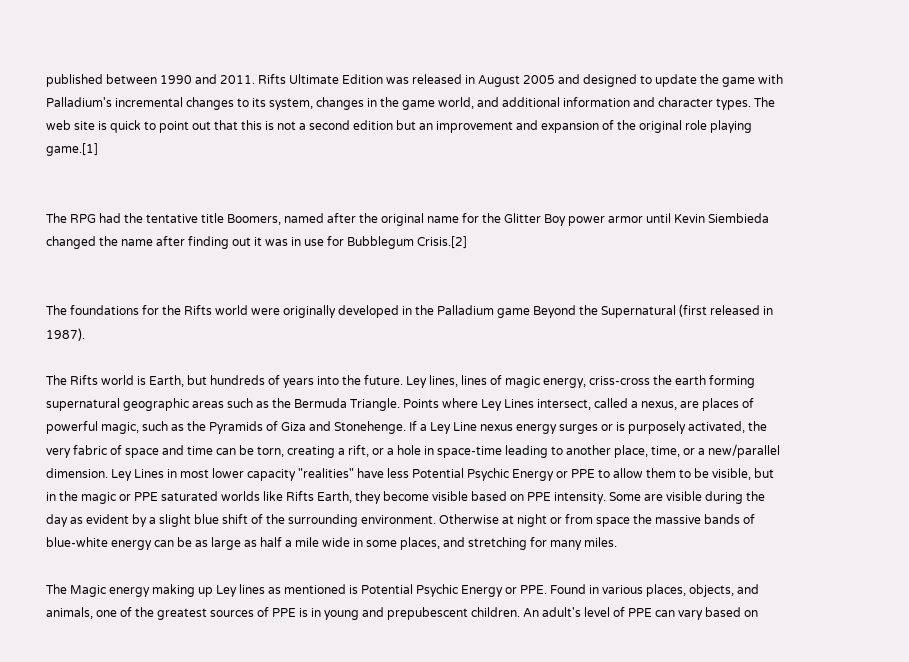published between 1990 and 2011. Rifts Ultimate Edition was released in August 2005 and designed to update the game with Palladium's incremental changes to its system, changes in the game world, and additional information and character types. The web site is quick to point out that this is not a second edition but an improvement and expansion of the original role playing game.[1]


The RPG had the tentative title Boomers, named after the original name for the Glitter Boy power armor until Kevin Siembieda changed the name after finding out it was in use for Bubblegum Crisis.[2]


The foundations for the Rifts world were originally developed in the Palladium game Beyond the Supernatural (first released in 1987).

The Rifts world is Earth, but hundreds of years into the future. Ley lines, lines of magic energy, criss-cross the earth forming supernatural geographic areas such as the Bermuda Triangle. Points where Ley Lines intersect, called a nexus, are places of powerful magic, such as the Pyramids of Giza and Stonehenge. If a Ley Line nexus energy surges or is purposely activated, the very fabric of space and time can be torn, creating a rift, or a hole in space-time leading to another place, time, or a new/parallel dimension. Ley Lines in most lower capacity "realities" have less Potential Psychic Energy or PPE to allow them to be visible, but in the magic or PPE saturated worlds like Rifts Earth, they become visible based on PPE intensity. Some are visible during the day as evident by a slight blue shift of the surrounding environment. Otherwise at night or from space the massive bands of blue-white energy can be as large as half a mile wide in some places, and stretching for many miles.

The Magic energy making up Ley lines as mentioned is Potential Psychic Energy or PPE. Found in various places, objects, and animals, one of the greatest sources of PPE is in young and prepubescent children. An adult's level of PPE can vary based on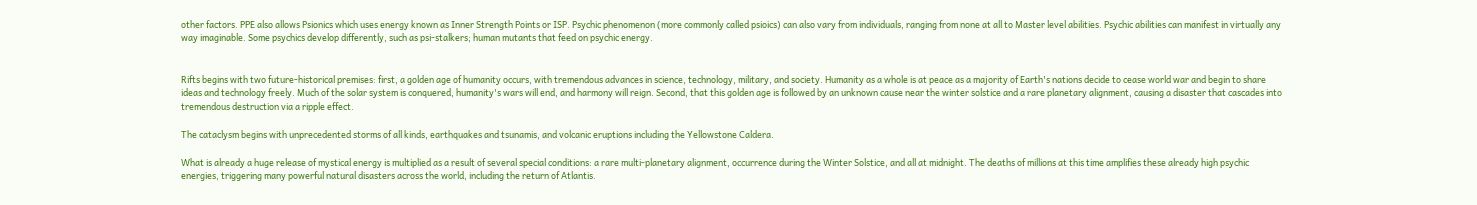other factors. PPE also allows Psionics which uses energy known as Inner Strength Points or ISP. Psychic phenomenon (more commonly called psioics) can also vary from individuals, ranging from none at all to Master level abilities. Psychic abilities can manifest in virtually any way imaginable. Some psychics develop differently, such as psi-stalkers; human mutants that feed on psychic energy.


Rifts begins with two future-historical premises: first, a golden age of humanity occurs, with tremendous advances in science, technology, military, and society. Humanity as a whole is at peace as a majority of Earth's nations decide to cease world war and begin to share ideas and technology freely. Much of the solar system is conquered, humanity's wars will end, and harmony will reign. Second, that this golden age is followed by an unknown cause near the winter solstice and a rare planetary alignment, causing a disaster that cascades into tremendous destruction via a ripple effect.

The cataclysm begins with unprecedented storms of all kinds, earthquakes and tsunamis, and volcanic eruptions including the Yellowstone Caldera.

What is already a huge release of mystical energy is multiplied as a result of several special conditions: a rare multi-planetary alignment, occurrence during the Winter Solstice, and all at midnight. The deaths of millions at this time amplifies these already high psychic energies, triggering many powerful natural disasters across the world, including the return of Atlantis.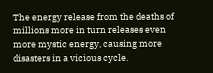The energy release from the deaths of millions more in turn releases even more mystic energy, causing more disasters in a vicious cycle.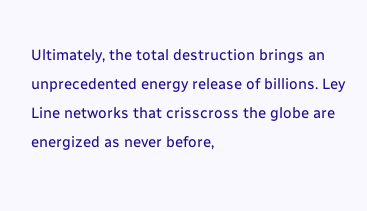Ultimately, the total destruction brings an unprecedented energy release of billions. Ley Line networks that crisscross the globe are energized as never before,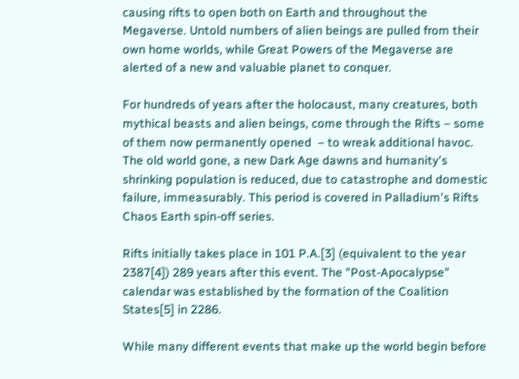causing rifts to open both on Earth and throughout the Megaverse. Untold numbers of alien beings are pulled from their own home worlds, while Great Powers of the Megaverse are alerted of a new and valuable planet to conquer.

For hundreds of years after the holocaust, many creatures, both mythical beasts and alien beings, come through the Rifts – some of them now permanently opened  – to wreak additional havoc. The old world gone, a new Dark Age dawns and humanity's shrinking population is reduced, due to catastrophe and domestic failure, immeasurably. This period is covered in Palladium's Rifts Chaos Earth spin-off series.

Rifts initially takes place in 101 P.A.[3] (equivalent to the year 2387[4]) 289 years after this event. The "Post-Apocalypse" calendar was established by the formation of the Coalition States[5] in 2286.

While many different events that make up the world begin before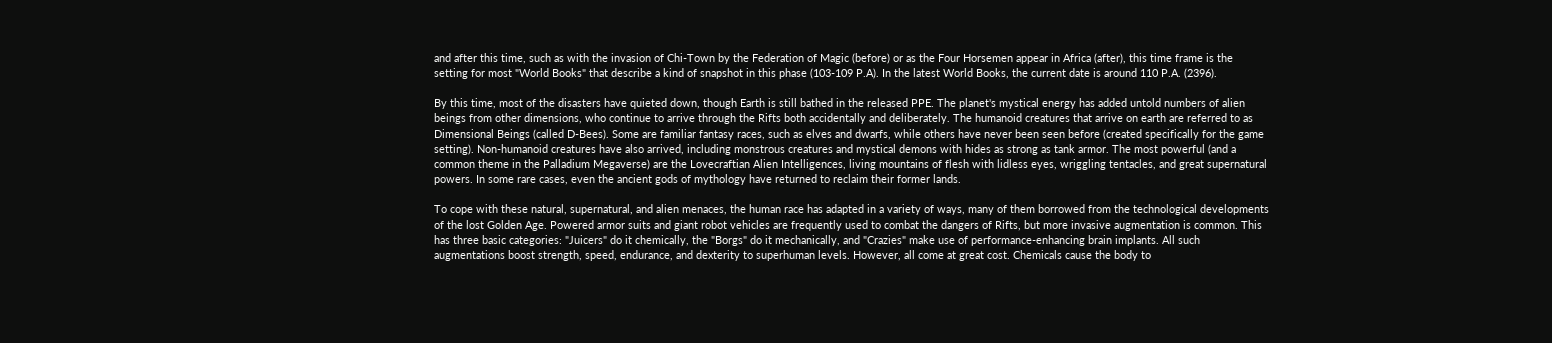and after this time, such as with the invasion of Chi-Town by the Federation of Magic (before) or as the Four Horsemen appear in Africa (after), this time frame is the setting for most "World Books" that describe a kind of snapshot in this phase (103-109 P.A). In the latest World Books, the current date is around 110 P.A. (2396).

By this time, most of the disasters have quieted down, though Earth is still bathed in the released PPE. The planet's mystical energy has added untold numbers of alien beings from other dimensions, who continue to arrive through the Rifts both accidentally and deliberately. The humanoid creatures that arrive on earth are referred to as Dimensional Beings (called D-Bees). Some are familiar fantasy races, such as elves and dwarfs, while others have never been seen before (created specifically for the game setting). Non-humanoid creatures have also arrived, including monstrous creatures and mystical demons with hides as strong as tank armor. The most powerful (and a common theme in the Palladium Megaverse) are the Lovecraftian Alien Intelligences, living mountains of flesh with lidless eyes, wriggling tentacles, and great supernatural powers. In some rare cases, even the ancient gods of mythology have returned to reclaim their former lands.

To cope with these natural, supernatural, and alien menaces, the human race has adapted in a variety of ways, many of them borrowed from the technological developments of the lost Golden Age. Powered armor suits and giant robot vehicles are frequently used to combat the dangers of Rifts, but more invasive augmentation is common. This has three basic categories: "Juicers" do it chemically, the "Borgs" do it mechanically, and "Crazies" make use of performance-enhancing brain implants. All such augmentations boost strength, speed, endurance, and dexterity to superhuman levels. However, all come at great cost. Chemicals cause the body to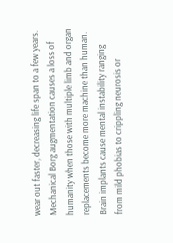wear out faster, decreasing life span to a few years. Mechanical Borg augmentation causes a loss of humanity when those with multiple limb and organ replacements become more machine than human. Brain implants cause mental instability ranging from mild phobias to crippling neurosis or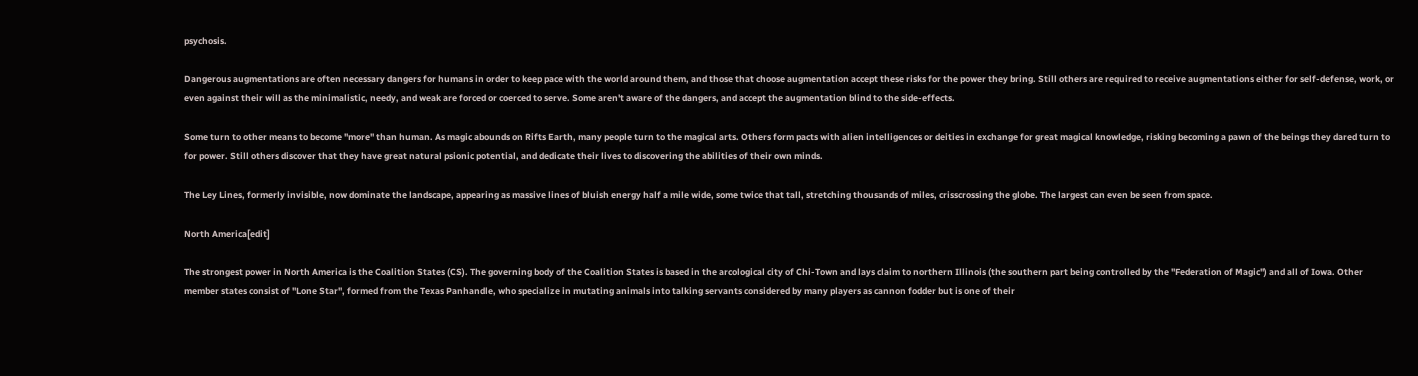psychosis.

Dangerous augmentations are often necessary dangers for humans in order to keep pace with the world around them, and those that choose augmentation accept these risks for the power they bring. Still others are required to receive augmentations either for self-defense, work, or even against their will as the minimalistic, needy, and weak are forced or coerced to serve. Some aren't aware of the dangers, and accept the augmentation blind to the side-effects.

Some turn to other means to become "more" than human. As magic abounds on Rifts Earth, many people turn to the magical arts. Others form pacts with alien intelligences or deities in exchange for great magical knowledge, risking becoming a pawn of the beings they dared turn to for power. Still others discover that they have great natural psionic potential, and dedicate their lives to discovering the abilities of their own minds.

The Ley Lines, formerly invisible, now dominate the landscape, appearing as massive lines of bluish energy half a mile wide, some twice that tall, stretching thousands of miles, crisscrossing the globe. The largest can even be seen from space.

North America[edit]

The strongest power in North America is the Coalition States (CS). The governing body of the Coalition States is based in the arcological city of Chi-Town and lays claim to northern Illinois (the southern part being controlled by the "Federation of Magic") and all of Iowa. Other member states consist of "Lone Star", formed from the Texas Panhandle, who specialize in mutating animals into talking servants considered by many players as cannon fodder but is one of their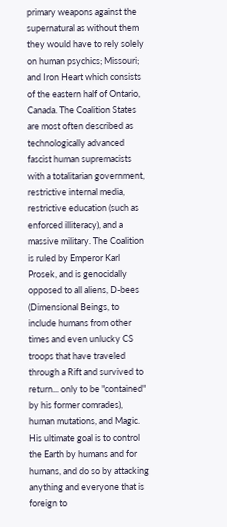primary weapons against the supernatural as without them they would have to rely solely on human psychics; Missouri; and Iron Heart which consists of the eastern half of Ontario, Canada. The Coalition States are most often described as technologically advanced fascist human supremacists with a totalitarian government, restrictive internal media, restrictive education (such as enforced illiteracy), and a massive military. The Coalition is ruled by Emperor Karl Prosek, and is genocidally opposed to all aliens, D-bees (Dimensional Beings, to include humans from other times and even unlucky CS troops that have traveled through a Rift and survived to return... only to be "contained" by his former comrades), human mutations, and Magic. His ultimate goal is to control the Earth by humans and for humans, and do so by attacking anything and everyone that is foreign to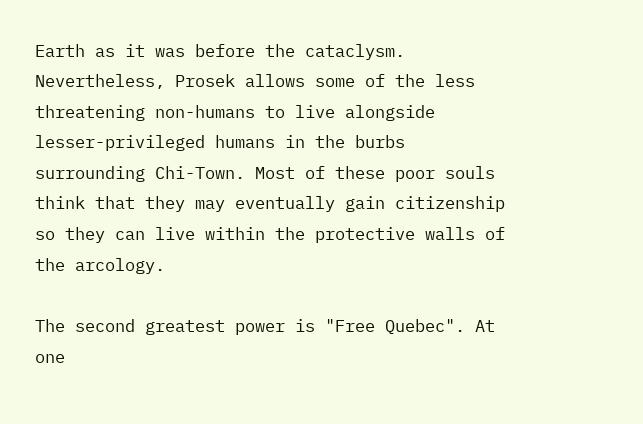Earth as it was before the cataclysm. Nevertheless, Prosek allows some of the less threatening non-humans to live alongside lesser-privileged humans in the burbs surrounding Chi-Town. Most of these poor souls think that they may eventually gain citizenship so they can live within the protective walls of the arcology.

The second greatest power is "Free Quebec". At one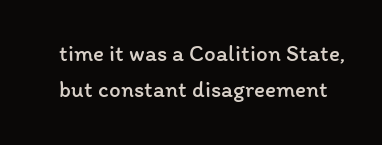time it was a Coalition State, but constant disagreement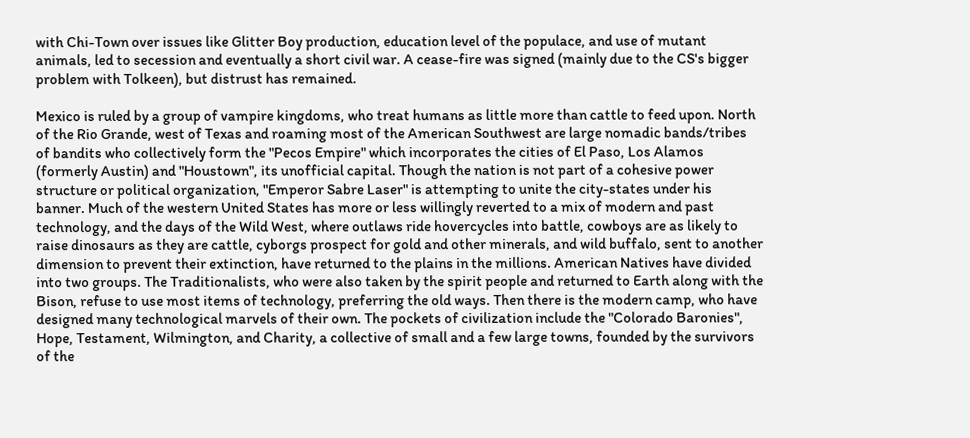with Chi-Town over issues like Glitter Boy production, education level of the populace, and use of mutant animals, led to secession and eventually a short civil war. A cease-fire was signed (mainly due to the CS's bigger problem with Tolkeen), but distrust has remained.

Mexico is ruled by a group of vampire kingdoms, who treat humans as little more than cattle to feed upon. North of the Rio Grande, west of Texas and roaming most of the American Southwest are large nomadic bands/tribes of bandits who collectively form the "Pecos Empire" which incorporates the cities of El Paso, Los Alamos (formerly Austin) and "Houstown", its unofficial capital. Though the nation is not part of a cohesive power structure or political organization, "Emperor Sabre Laser" is attempting to unite the city-states under his banner. Much of the western United States has more or less willingly reverted to a mix of modern and past technology, and the days of the Wild West, where outlaws ride hovercycles into battle, cowboys are as likely to raise dinosaurs as they are cattle, cyborgs prospect for gold and other minerals, and wild buffalo, sent to another dimension to prevent their extinction, have returned to the plains in the millions. American Natives have divided into two groups. The Traditionalists, who were also taken by the spirit people and returned to Earth along with the Bison, refuse to use most items of technology, preferring the old ways. Then there is the modern camp, who have designed many technological marvels of their own. The pockets of civilization include the "Colorado Baronies", Hope, Testament, Wilmington, and Charity, a collective of small and a few large towns, founded by the survivors of the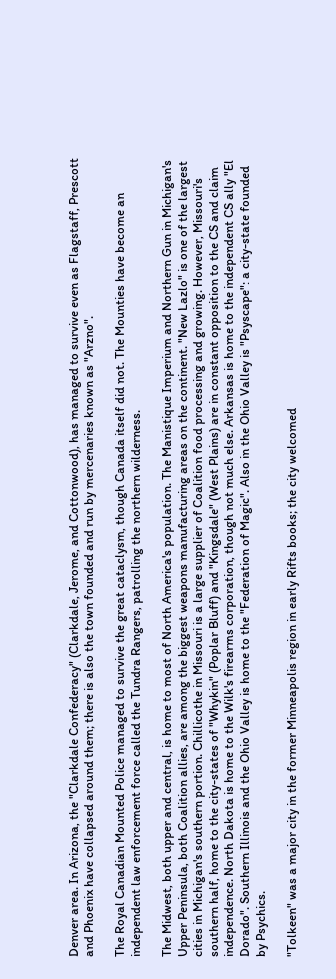Denver area. In Arizona, the "Clarkdale Confederacy" (Clarkdale, Jerome, and Cottonwood), has managed to survive even as Flagstaff, Prescott and Phoenix have collapsed around them; there is also the town founded and run by mercenaries known as "Arzno".

The Royal Canadian Mounted Police managed to survive the great cataclysm, though Canada itself did not. The Mounties have become an independent law enforcement force called the Tundra Rangers, patrolling the northern wilderness.

The Midwest, both upper and central, is home to most of North America's population. The Manistique Imperium and Northern Gun in Michigan's Upper Peninsula, both Coalition allies, are among the biggest weapons manufacturing areas on the continent. "New Lazlo" is one of the largest cities in Michigan's southern portion. Chillicothe in Missouri is a large supplier of Coalition food processing and growing. However, Missouri's southern half, home to the city-states of "Whykin" (Poplar Bluff) and "Kingsdale" (West Plains) are in constant opposition to the CS and claim independence. North Dakota is home to the Wilk's firearms corporation, though not much else. Arkansas is home to the independent CS ally "El Dorado". Southern Illinois and the Ohio Valley is home to the "Federation of Magic". Also in the Ohio Valley is "Psyscape": a city-state founded by Psychics.

"Tolkeen" was a major city in the former Minneapolis region in early Rifts books; the city welcomed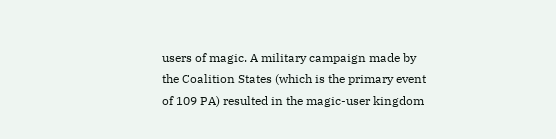users of magic. A military campaign made by the Coalition States (which is the primary event of 109 PA) resulted in the magic-user kingdom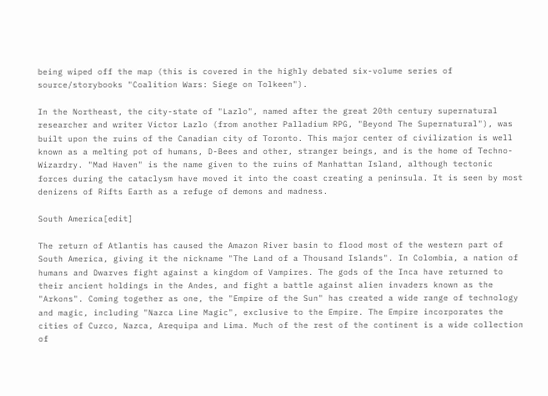being wiped off the map (this is covered in the highly debated six-volume series of source/storybooks "Coalition Wars: Siege on Tolkeen").

In the Northeast, the city-state of "Lazlo", named after the great 20th century supernatural researcher and writer Victor Lazlo (from another Palladium RPG, "Beyond The Supernatural"), was built upon the ruins of the Canadian city of Toronto. This major center of civilization is well known as a melting pot of humans, D-Bees and other, stranger beings, and is the home of Techno-Wizardry. "Mad Haven" is the name given to the ruins of Manhattan Island, although tectonic forces during the cataclysm have moved it into the coast creating a peninsula. It is seen by most denizens of Rifts Earth as a refuge of demons and madness.

South America[edit]

The return of Atlantis has caused the Amazon River basin to flood most of the western part of South America, giving it the nickname "The Land of a Thousand Islands". In Colombia, a nation of humans and Dwarves fight against a kingdom of Vampires. The gods of the Inca have returned to their ancient holdings in the Andes, and fight a battle against alien invaders known as the "Arkons". Coming together as one, the "Empire of the Sun" has created a wide range of technology and magic, including "Nazca Line Magic", exclusive to the Empire. The Empire incorporates the cities of Cuzco, Nazca, Arequipa and Lima. Much of the rest of the continent is a wide collection of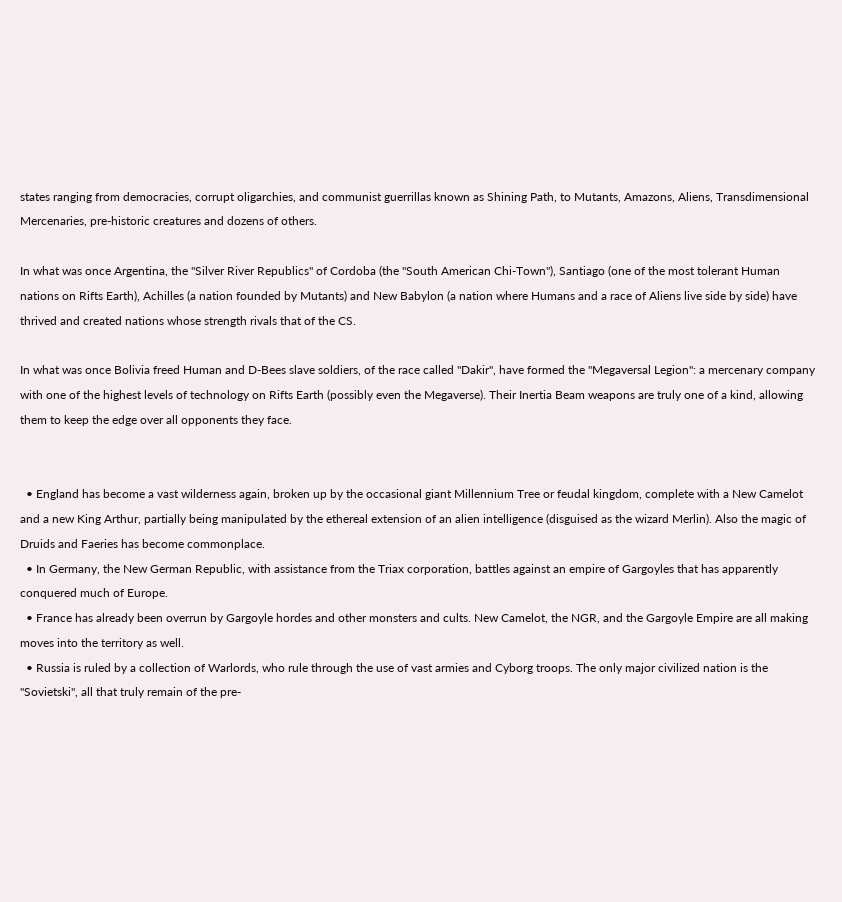states ranging from democracies, corrupt oligarchies, and communist guerrillas known as Shining Path, to Mutants, Amazons, Aliens, Transdimensional Mercenaries, pre-historic creatures and dozens of others.

In what was once Argentina, the "Silver River Republics" of Cordoba (the "South American Chi-Town"), Santiago (one of the most tolerant Human nations on Rifts Earth), Achilles (a nation founded by Mutants) and New Babylon (a nation where Humans and a race of Aliens live side by side) have thrived and created nations whose strength rivals that of the CS.

In what was once Bolivia freed Human and D-Bees slave soldiers, of the race called "Dakir", have formed the "Megaversal Legion": a mercenary company with one of the highest levels of technology on Rifts Earth (possibly even the Megaverse). Their Inertia Beam weapons are truly one of a kind, allowing them to keep the edge over all opponents they face.


  • England has become a vast wilderness again, broken up by the occasional giant Millennium Tree or feudal kingdom, complete with a New Camelot and a new King Arthur, partially being manipulated by the ethereal extension of an alien intelligence (disguised as the wizard Merlin). Also the magic of Druids and Faeries has become commonplace.
  • In Germany, the New German Republic, with assistance from the Triax corporation, battles against an empire of Gargoyles that has apparently conquered much of Europe.
  • France has already been overrun by Gargoyle hordes and other monsters and cults. New Camelot, the NGR, and the Gargoyle Empire are all making moves into the territory as well.
  • Russia is ruled by a collection of Warlords, who rule through the use of vast armies and Cyborg troops. The only major civilized nation is the "Sovietski", all that truly remain of the pre-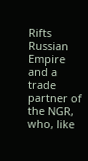Rifts Russian Empire and a trade partner of the NGR, who, like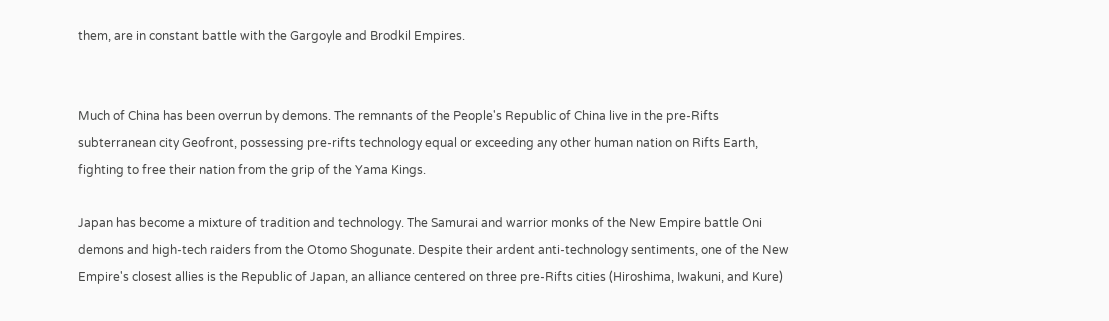them, are in constant battle with the Gargoyle and Brodkil Empires.


Much of China has been overrun by demons. The remnants of the People's Republic of China live in the pre-Rifts subterranean city Geofront, possessing pre-rifts technology equal or exceeding any other human nation on Rifts Earth, fighting to free their nation from the grip of the Yama Kings.

Japan has become a mixture of tradition and technology. The Samurai and warrior monks of the New Empire battle Oni demons and high-tech raiders from the Otomo Shogunate. Despite their ardent anti-technology sentiments, one of the New Empire's closest allies is the Republic of Japan, an alliance centered on three pre-Rifts cities (Hiroshima, Iwakuni, and Kure)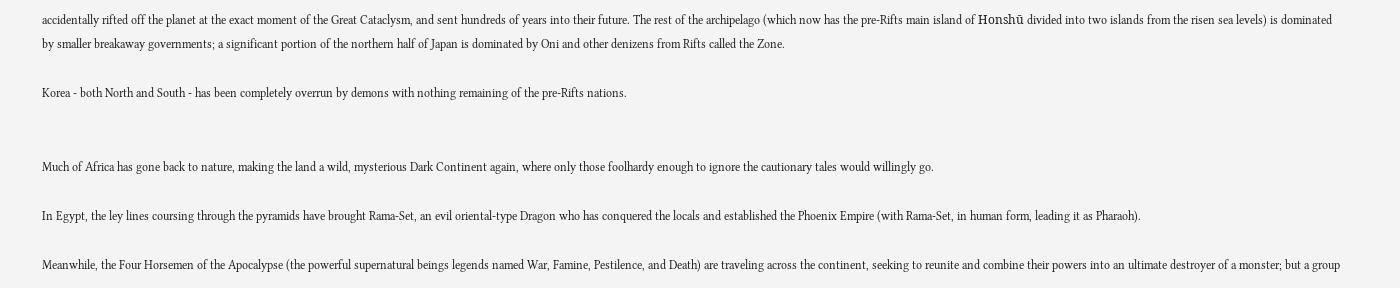accidentally rifted off the planet at the exact moment of the Great Cataclysm, and sent hundreds of years into their future. The rest of the archipelago (which now has the pre-Rifts main island of Honshū divided into two islands from the risen sea levels) is dominated by smaller breakaway governments; a significant portion of the northern half of Japan is dominated by Oni and other denizens from Rifts called the Zone.

Korea - both North and South - has been completely overrun by demons with nothing remaining of the pre-Rifts nations.


Much of Africa has gone back to nature, making the land a wild, mysterious Dark Continent again, where only those foolhardy enough to ignore the cautionary tales would willingly go.

In Egypt, the ley lines coursing through the pyramids have brought Rama-Set, an evil oriental-type Dragon who has conquered the locals and established the Phoenix Empire (with Rama-Set, in human form, leading it as Pharaoh).

Meanwhile, the Four Horsemen of the Apocalypse (the powerful supernatural beings legends named War, Famine, Pestilence, and Death) are traveling across the continent, seeking to reunite and combine their powers into an ultimate destroyer of a monster; but a group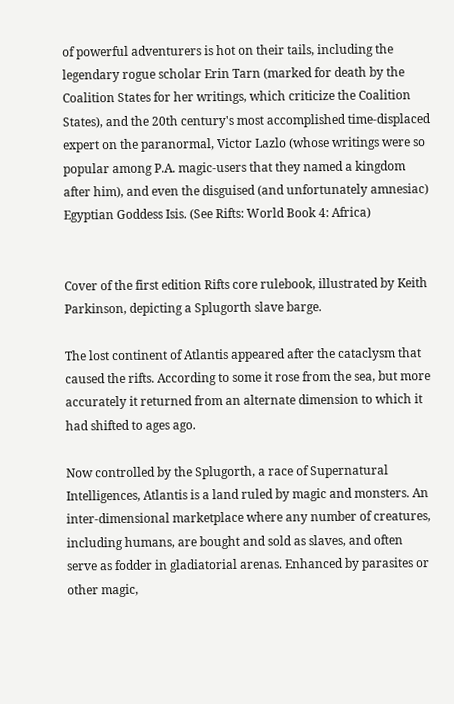of powerful adventurers is hot on their tails, including the legendary rogue scholar Erin Tarn (marked for death by the Coalition States for her writings, which criticize the Coalition States), and the 20th century's most accomplished time-displaced expert on the paranormal, Victor Lazlo (whose writings were so popular among P.A. magic-users that they named a kingdom after him), and even the disguised (and unfortunately amnesiac) Egyptian Goddess Isis. (See Rifts: World Book 4: Africa)


Cover of the first edition Rifts core rulebook, illustrated by Keith Parkinson, depicting a Splugorth slave barge.

The lost continent of Atlantis appeared after the cataclysm that caused the rifts. According to some it rose from the sea, but more accurately it returned from an alternate dimension to which it had shifted to ages ago.

Now controlled by the Splugorth, a race of Supernatural Intelligences, Atlantis is a land ruled by magic and monsters. An inter-dimensional marketplace where any number of creatures, including humans, are bought and sold as slaves, and often serve as fodder in gladiatorial arenas. Enhanced by parasites or other magic,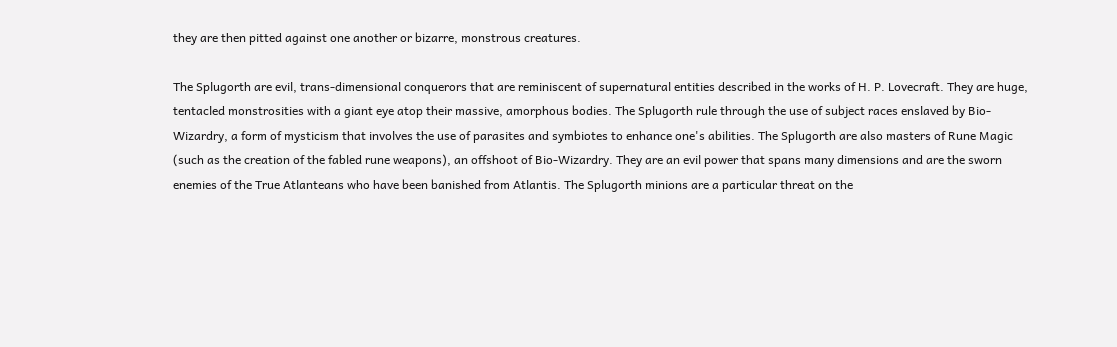they are then pitted against one another or bizarre, monstrous creatures.

The Splugorth are evil, trans-dimensional conquerors that are reminiscent of supernatural entities described in the works of H. P. Lovecraft. They are huge, tentacled monstrosities with a giant eye atop their massive, amorphous bodies. The Splugorth rule through the use of subject races enslaved by Bio-Wizardry, a form of mysticism that involves the use of parasites and symbiotes to enhance one's abilities. The Splugorth are also masters of Rune Magic (such as the creation of the fabled rune weapons), an offshoot of Bio-Wizardry. They are an evil power that spans many dimensions and are the sworn enemies of the True Atlanteans who have been banished from Atlantis. The Splugorth minions are a particular threat on the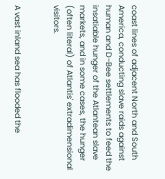coast lines of adjacent North and South America, conducting slave raids against human and D-Bee settlements to feed the insatiable hunger of the Atlantean slave markets, and in some cases, the hunger (often literal) of Atlantis' extradimensional visitors.


A vast inland sea has flooded the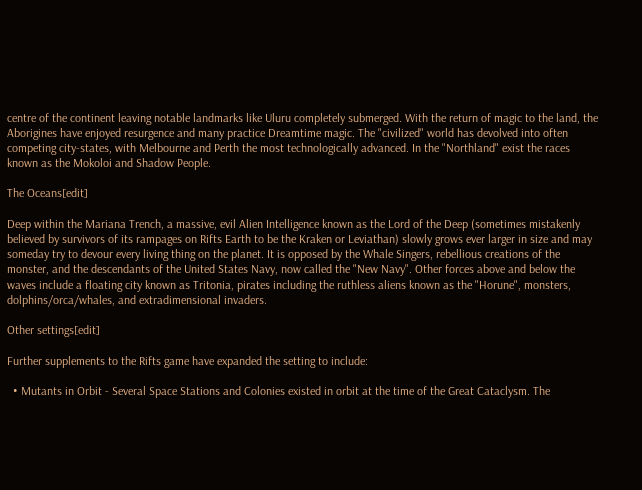centre of the continent leaving notable landmarks like Uluru completely submerged. With the return of magic to the land, the Aborigines have enjoyed resurgence and many practice Dreamtime magic. The "civilized" world has devolved into often competing city-states, with Melbourne and Perth the most technologically advanced. In the "Northland" exist the races known as the Mokoloi and Shadow People.

The Oceans[edit]

Deep within the Mariana Trench, a massive, evil Alien Intelligence known as the Lord of the Deep (sometimes mistakenly believed by survivors of its rampages on Rifts Earth to be the Kraken or Leviathan) slowly grows ever larger in size and may someday try to devour every living thing on the planet. It is opposed by the Whale Singers, rebellious creations of the monster, and the descendants of the United States Navy, now called the "New Navy". Other forces above and below the waves include a floating city known as Tritonia, pirates including the ruthless aliens known as the "Horune", monsters, dolphins/orca/whales, and extradimensional invaders.

Other settings[edit]

Further supplements to the Rifts game have expanded the setting to include:

  • Mutants in Orbit - Several Space Stations and Colonies existed in orbit at the time of the Great Cataclysm. The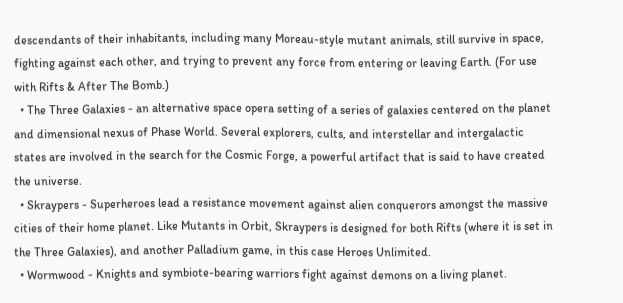descendants of their inhabitants, including many Moreau-style mutant animals, still survive in space, fighting against each other, and trying to prevent any force from entering or leaving Earth. (For use with Rifts & After The Bomb.)
  • The Three Galaxies - an alternative space opera setting of a series of galaxies centered on the planet and dimensional nexus of Phase World. Several explorers, cults, and interstellar and intergalactic states are involved in the search for the Cosmic Forge, a powerful artifact that is said to have created the universe.
  • Skraypers - Superheroes lead a resistance movement against alien conquerors amongst the massive cities of their home planet. Like Mutants in Orbit, Skraypers is designed for both Rifts (where it is set in the Three Galaxies), and another Palladium game, in this case Heroes Unlimited.
  • Wormwood - Knights and symbiote-bearing warriors fight against demons on a living planet.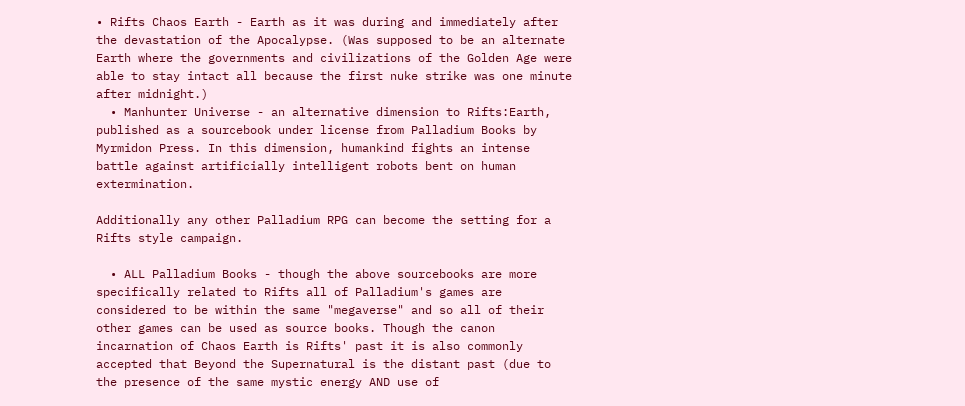• Rifts Chaos Earth - Earth as it was during and immediately after the devastation of the Apocalypse. (Was supposed to be an alternate Earth where the governments and civilizations of the Golden Age were able to stay intact all because the first nuke strike was one minute after midnight.)
  • Manhunter Universe - an alternative dimension to Rifts:Earth, published as a sourcebook under license from Palladium Books by Myrmidon Press. In this dimension, humankind fights an intense battle against artificially intelligent robots bent on human extermination.

Additionally any other Palladium RPG can become the setting for a Rifts style campaign.

  • ALL Palladium Books - though the above sourcebooks are more specifically related to Rifts all of Palladium's games are considered to be within the same "megaverse" and so all of their other games can be used as source books. Though the canon incarnation of Chaos Earth is Rifts' past it is also commonly accepted that Beyond the Supernatural is the distant past (due to the presence of the same mystic energy AND use of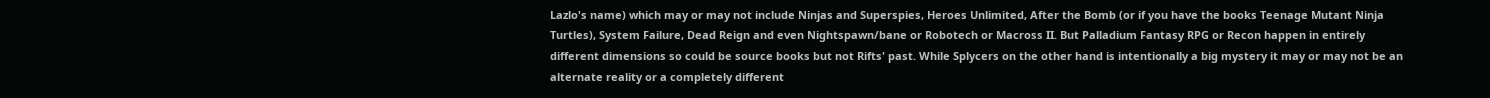Lazlo's name) which may or may not include Ninjas and Superspies, Heroes Unlimited, After the Bomb (or if you have the books Teenage Mutant Ninja Turtles), System Failure, Dead Reign and even Nightspawn/bane or Robotech or Macross II. But Palladium Fantasy RPG or Recon happen in entirely different dimensions so could be source books but not Rifts' past. While Splycers on the other hand is intentionally a big mystery it may or may not be an alternate reality or a completely different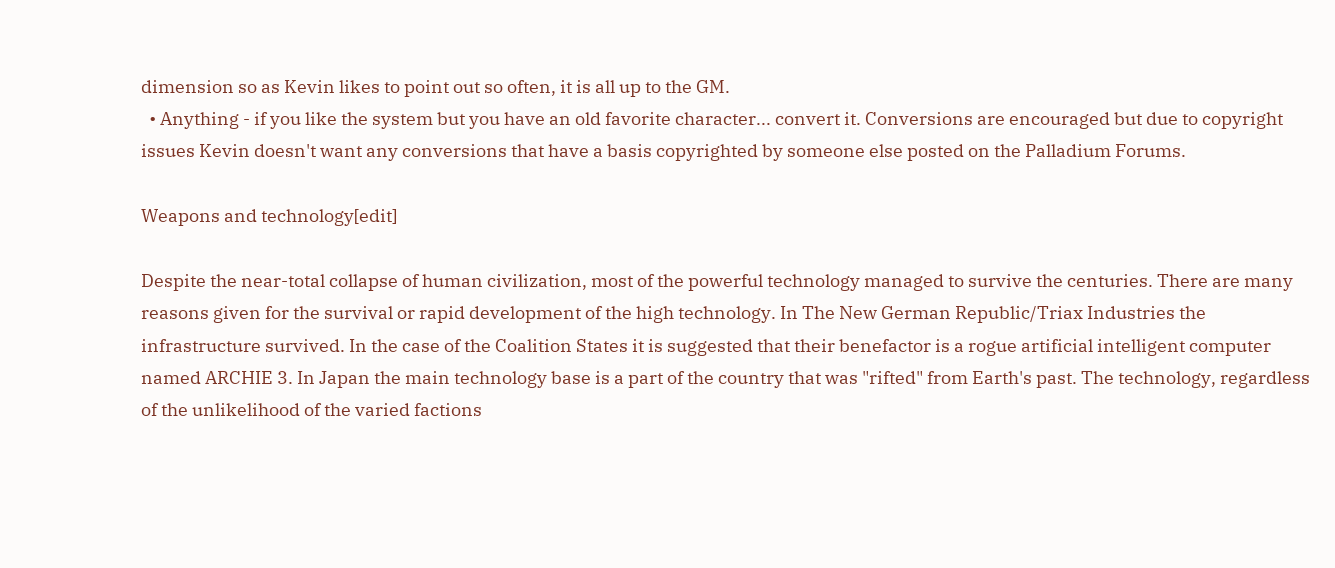dimension so as Kevin likes to point out so often, it is all up to the GM.
  • Anything - if you like the system but you have an old favorite character... convert it. Conversions are encouraged but due to copyright issues Kevin doesn't want any conversions that have a basis copyrighted by someone else posted on the Palladium Forums.

Weapons and technology[edit]

Despite the near-total collapse of human civilization, most of the powerful technology managed to survive the centuries. There are many reasons given for the survival or rapid development of the high technology. In The New German Republic/Triax Industries the infrastructure survived. In the case of the Coalition States it is suggested that their benefactor is a rogue artificial intelligent computer named ARCHIE 3. In Japan the main technology base is a part of the country that was "rifted" from Earth's past. The technology, regardless of the unlikelihood of the varied factions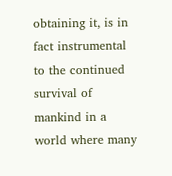obtaining it, is in fact instrumental to the continued survival of mankind in a world where many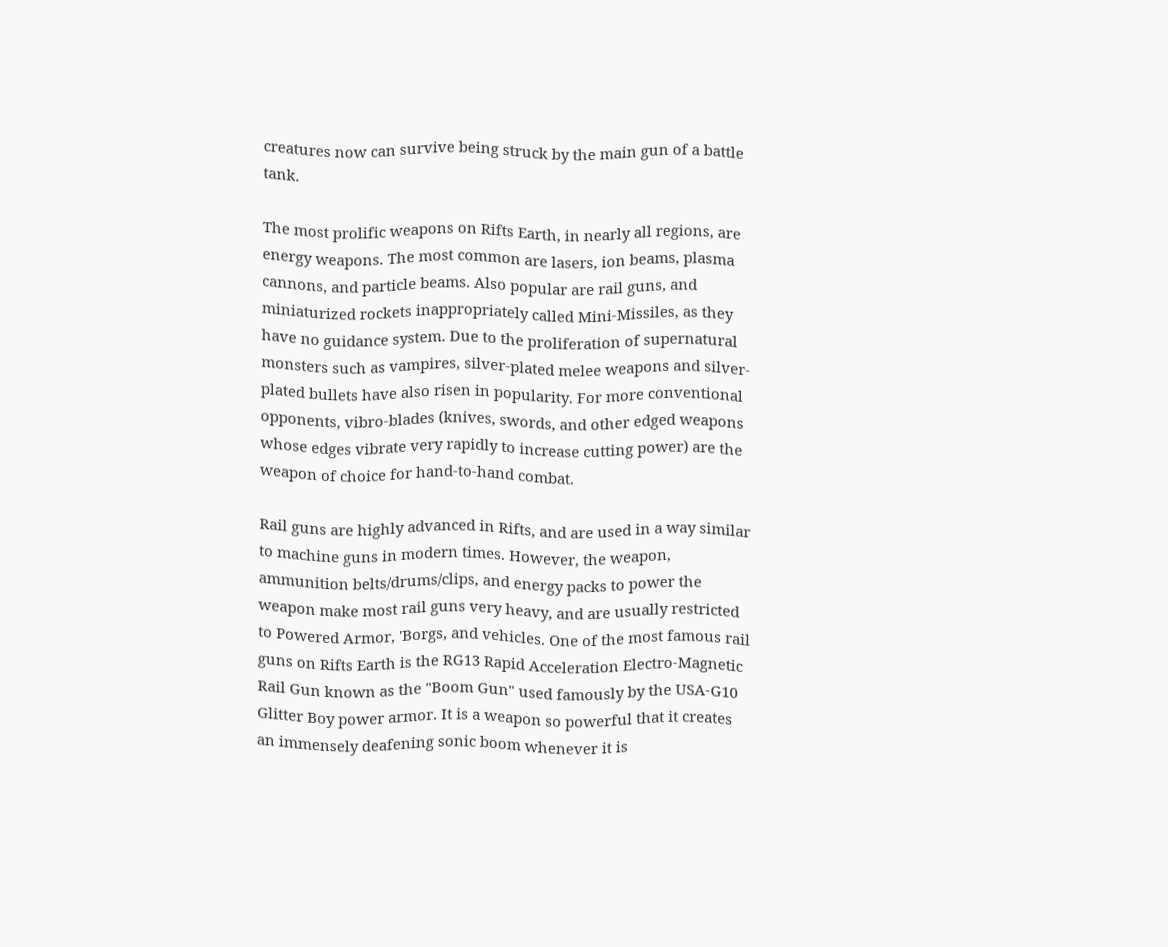creatures now can survive being struck by the main gun of a battle tank.

The most prolific weapons on Rifts Earth, in nearly all regions, are energy weapons. The most common are lasers, ion beams, plasma cannons, and particle beams. Also popular are rail guns, and miniaturized rockets inappropriately called Mini-Missiles, as they have no guidance system. Due to the proliferation of supernatural monsters such as vampires, silver-plated melee weapons and silver-plated bullets have also risen in popularity. For more conventional opponents, vibro-blades (knives, swords, and other edged weapons whose edges vibrate very rapidly to increase cutting power) are the weapon of choice for hand-to-hand combat.

Rail guns are highly advanced in Rifts, and are used in a way similar to machine guns in modern times. However, the weapon, ammunition belts/drums/clips, and energy packs to power the weapon make most rail guns very heavy, and are usually restricted to Powered Armor, 'Borgs, and vehicles. One of the most famous rail guns on Rifts Earth is the RG13 Rapid Acceleration Electro-Magnetic Rail Gun known as the "Boom Gun" used famously by the USA-G10 Glitter Boy power armor. It is a weapon so powerful that it creates an immensely deafening sonic boom whenever it is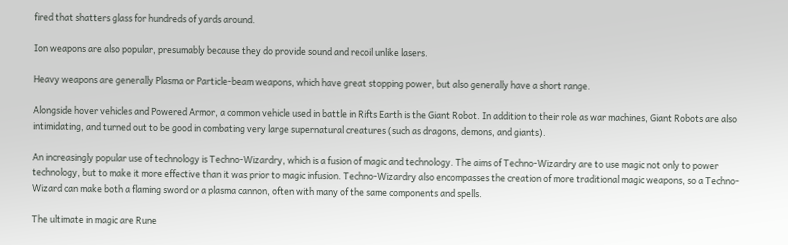fired that shatters glass for hundreds of yards around.

Ion weapons are also popular, presumably because they do provide sound and recoil unlike lasers.

Heavy weapons are generally Plasma or Particle-beam weapons, which have great stopping power, but also generally have a short range.

Alongside hover vehicles and Powered Armor, a common vehicle used in battle in Rifts Earth is the Giant Robot. In addition to their role as war machines, Giant Robots are also intimidating, and turned out to be good in combating very large supernatural creatures (such as dragons, demons, and giants).

An increasingly popular use of technology is Techno-Wizardry, which is a fusion of magic and technology. The aims of Techno-Wizardry are to use magic not only to power technology, but to make it more effective than it was prior to magic infusion. Techno-Wizardry also encompasses the creation of more traditional magic weapons, so a Techno-Wizard can make both a flaming sword or a plasma cannon, often with many of the same components and spells.

The ultimate in magic are Rune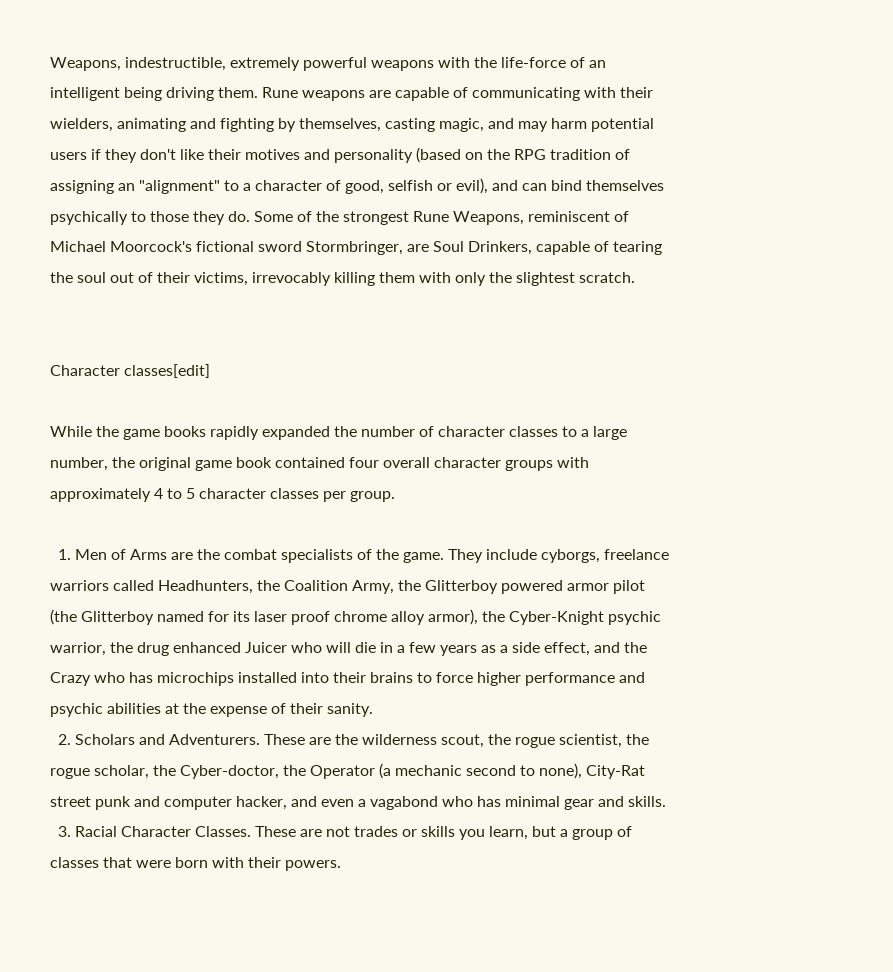Weapons, indestructible, extremely powerful weapons with the life-force of an intelligent being driving them. Rune weapons are capable of communicating with their wielders, animating and fighting by themselves, casting magic, and may harm potential users if they don't like their motives and personality (based on the RPG tradition of assigning an "alignment" to a character of good, selfish or evil), and can bind themselves psychically to those they do. Some of the strongest Rune Weapons, reminiscent of Michael Moorcock's fictional sword Stormbringer, are Soul Drinkers, capable of tearing the soul out of their victims, irrevocably killing them with only the slightest scratch.


Character classes[edit]

While the game books rapidly expanded the number of character classes to a large number, the original game book contained four overall character groups with approximately 4 to 5 character classes per group.

  1. Men of Arms are the combat specialists of the game. They include cyborgs, freelance warriors called Headhunters, the Coalition Army, the Glitterboy powered armor pilot (the Glitterboy named for its laser proof chrome alloy armor), the Cyber-Knight psychic warrior, the drug enhanced Juicer who will die in a few years as a side effect, and the Crazy who has microchips installed into their brains to force higher performance and psychic abilities at the expense of their sanity.
  2. Scholars and Adventurers. These are the wilderness scout, the rogue scientist, the rogue scholar, the Cyber-doctor, the Operator (a mechanic second to none), City-Rat street punk and computer hacker, and even a vagabond who has minimal gear and skills.
  3. Racial Character Classes. These are not trades or skills you learn, but a group of classes that were born with their powers.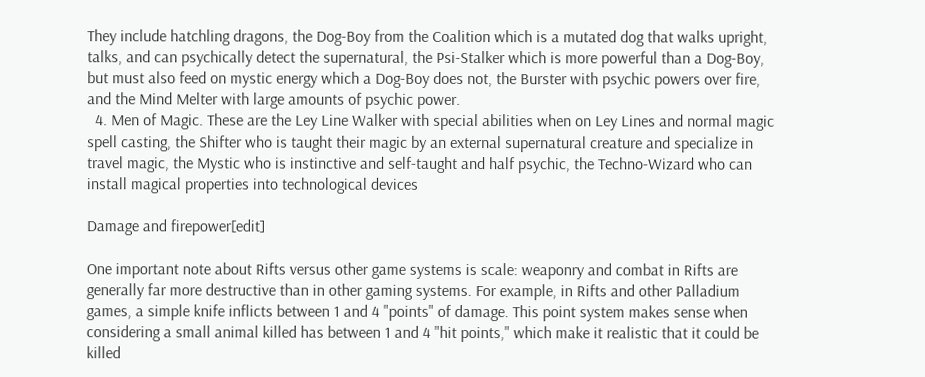They include hatchling dragons, the Dog-Boy from the Coalition which is a mutated dog that walks upright, talks, and can psychically detect the supernatural, the Psi-Stalker which is more powerful than a Dog-Boy, but must also feed on mystic energy which a Dog-Boy does not, the Burster with psychic powers over fire, and the Mind Melter with large amounts of psychic power.
  4. Men of Magic. These are the Ley Line Walker with special abilities when on Ley Lines and normal magic spell casting, the Shifter who is taught their magic by an external supernatural creature and specialize in travel magic, the Mystic who is instinctive and self-taught and half psychic, the Techno-Wizard who can install magical properties into technological devices

Damage and firepower[edit]

One important note about Rifts versus other game systems is scale: weaponry and combat in Rifts are generally far more destructive than in other gaming systems. For example, in Rifts and other Palladium games, a simple knife inflicts between 1 and 4 "points" of damage. This point system makes sense when considering a small animal killed has between 1 and 4 "hit points," which make it realistic that it could be killed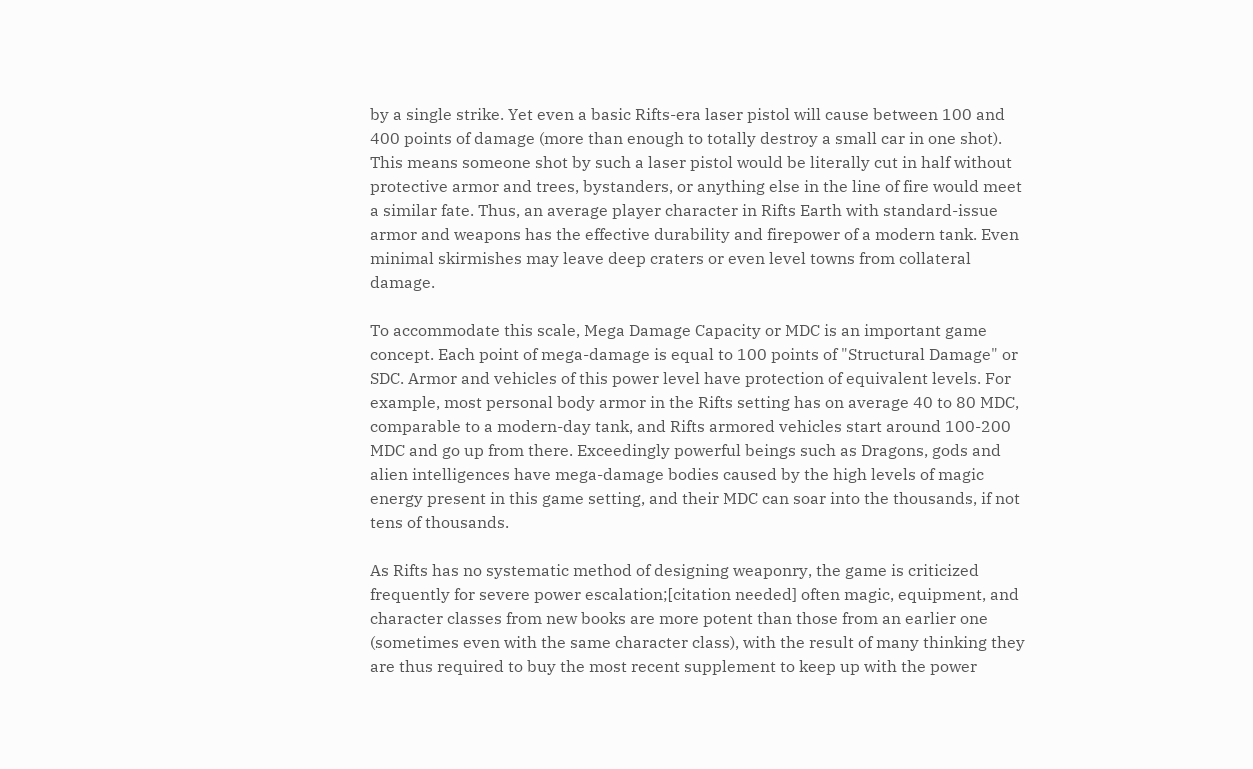by a single strike. Yet even a basic Rifts-era laser pistol will cause between 100 and 400 points of damage (more than enough to totally destroy a small car in one shot). This means someone shot by such a laser pistol would be literally cut in half without protective armor and trees, bystanders, or anything else in the line of fire would meet a similar fate. Thus, an average player character in Rifts Earth with standard-issue armor and weapons has the effective durability and firepower of a modern tank. Even minimal skirmishes may leave deep craters or even level towns from collateral damage.

To accommodate this scale, Mega Damage Capacity or MDC is an important game concept. Each point of mega-damage is equal to 100 points of "Structural Damage" or SDC. Armor and vehicles of this power level have protection of equivalent levels. For example, most personal body armor in the Rifts setting has on average 40 to 80 MDC, comparable to a modern-day tank, and Rifts armored vehicles start around 100-200 MDC and go up from there. Exceedingly powerful beings such as Dragons, gods and alien intelligences have mega-damage bodies caused by the high levels of magic energy present in this game setting, and their MDC can soar into the thousands, if not tens of thousands.

As Rifts has no systematic method of designing weaponry, the game is criticized frequently for severe power escalation;[citation needed] often magic, equipment, and character classes from new books are more potent than those from an earlier one (sometimes even with the same character class), with the result of many thinking they are thus required to buy the most recent supplement to keep up with the power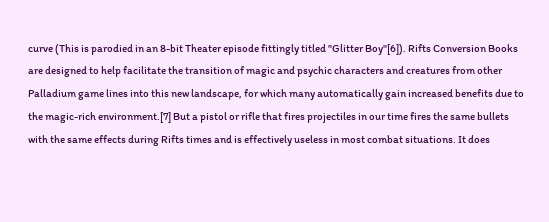curve (This is parodied in an 8-bit Theater episode fittingly titled "Glitter Boy"[6]). Rifts Conversion Books are designed to help facilitate the transition of magic and psychic characters and creatures from other Palladium game lines into this new landscape, for which many automatically gain increased benefits due to the magic-rich environment.[7] But a pistol or rifle that fires projectiles in our time fires the same bullets with the same effects during Rifts times and is effectively useless in most combat situations. It does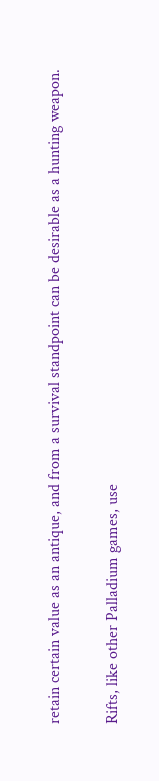retain certain value as an antique, and from a survival standpoint can be desirable as a hunting weapon.


Rifts, like other Palladium games, use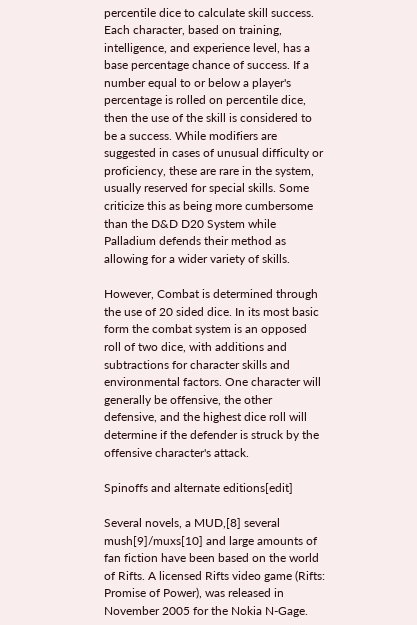percentile dice to calculate skill success. Each character, based on training, intelligence, and experience level, has a base percentage chance of success. If a number equal to or below a player's percentage is rolled on percentile dice, then the use of the skill is considered to be a success. While modifiers are suggested in cases of unusual difficulty or proficiency, these are rare in the system, usually reserved for special skills. Some criticize this as being more cumbersome than the D&D D20 System while Palladium defends their method as allowing for a wider variety of skills.

However, Combat is determined through the use of 20 sided dice. In its most basic form the combat system is an opposed roll of two dice, with additions and subtractions for character skills and environmental factors. One character will generally be offensive, the other defensive, and the highest dice roll will determine if the defender is struck by the offensive character's attack.

Spinoffs and alternate editions[edit]

Several novels, a MUD,[8] several mush[9]/muxs[10] and large amounts of fan fiction have been based on the world of Rifts. A licensed Rifts video game (Rifts: Promise of Power), was released in November 2005 for the Nokia N-Gage.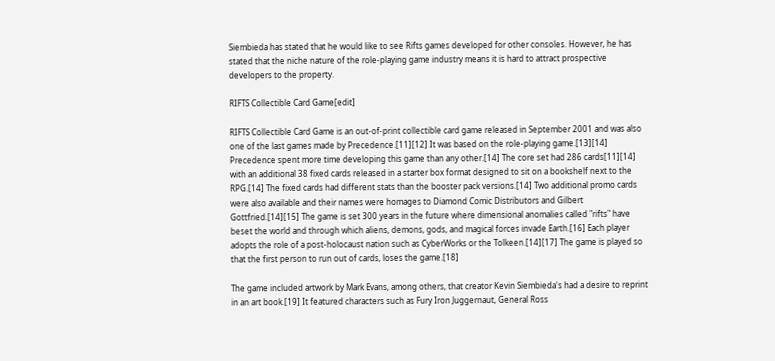Siembieda has stated that he would like to see Rifts games developed for other consoles. However, he has stated that the niche nature of the role-playing game industry means it is hard to attract prospective developers to the property.

RIFTS Collectible Card Game[edit]

RIFTS Collectible Card Game is an out-of-print collectible card game released in September 2001 and was also one of the last games made by Precedence.[11][12] It was based on the role-playing game.[13][14] Precedence spent more time developing this game than any other.[14] The core set had 286 cards[11][14] with an additional 38 fixed cards released in a starter box format designed to sit on a bookshelf next to the RPG.[14] The fixed cards had different stats than the booster pack versions.[14] Two additional promo cards were also available and their names were homages to Diamond Comic Distributors and Gilbert Gottfried.[14][15] The game is set 300 years in the future where dimensional anomalies called "rifts" have beset the world and through which aliens, demons, gods, and magical forces invade Earth.[16] Each player adopts the role of a post-holocaust nation such as CyberWorks or the Tolkeen.[14][17] The game is played so that the first person to run out of cards, loses the game.[18]

The game included artwork by Mark Evans, among others, that creator Kevin Siembieda's had a desire to reprint in an art book.[19] It featured characters such as Fury Iron Juggernaut, General Ross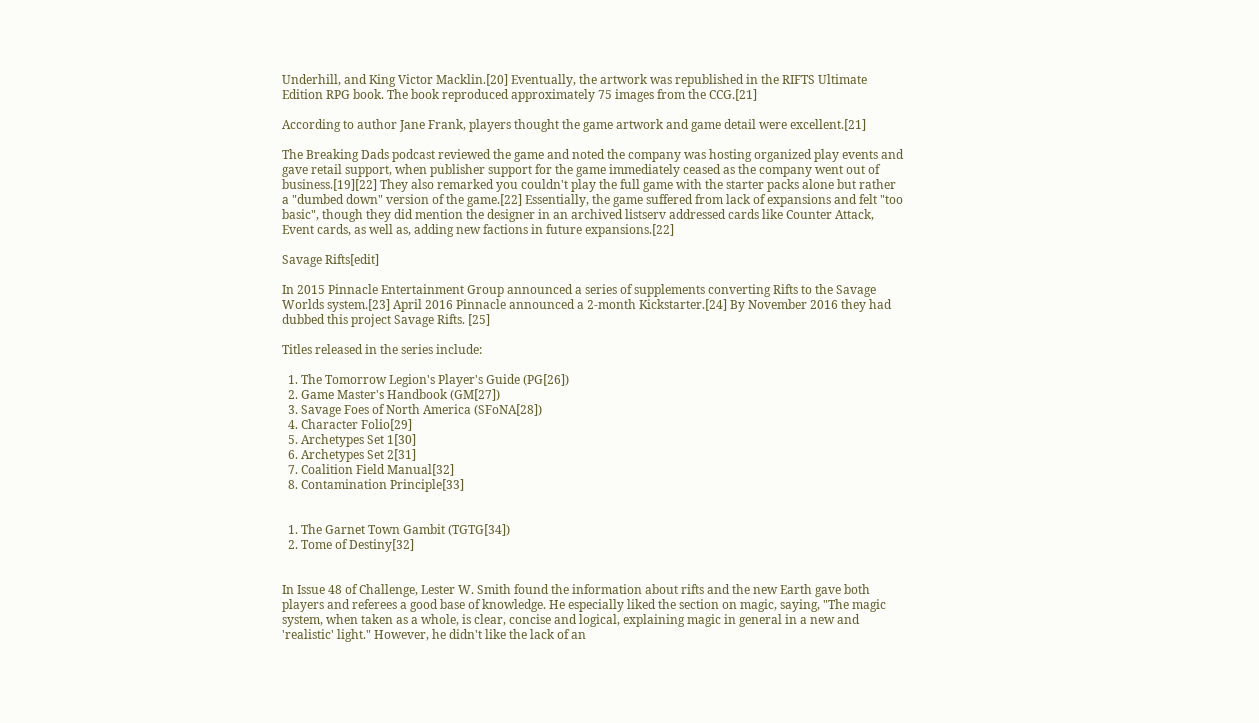Underhill, and King Victor Macklin.[20] Eventually, the artwork was republished in the RIFTS Ultimate Edition RPG book. The book reproduced approximately 75 images from the CCG.[21]

According to author Jane Frank, players thought the game artwork and game detail were excellent.[21]

The Breaking Dads podcast reviewed the game and noted the company was hosting organized play events and gave retail support, when publisher support for the game immediately ceased as the company went out of business.[19][22] They also remarked you couldn't play the full game with the starter packs alone but rather a "dumbed down" version of the game.[22] Essentially, the game suffered from lack of expansions and felt "too basic", though they did mention the designer in an archived listserv addressed cards like Counter Attack, Event cards, as well as, adding new factions in future expansions.[22]

Savage Rifts[edit]

In 2015 Pinnacle Entertainment Group announced a series of supplements converting Rifts to the Savage Worlds system.[23] April 2016 Pinnacle announced a 2-month Kickstarter.[24] By November 2016 they had dubbed this project Savage Rifts. [25]

Titles released in the series include:

  1. The Tomorrow Legion's Player's Guide (PG[26])
  2. Game Master's Handbook (GM[27])
  3. Savage Foes of North America (SFoNA[28])
  4. Character Folio[29]
  5. Archetypes Set 1[30]
  6. Archetypes Set 2[31]
  7. Coalition Field Manual[32]
  8. Contamination Principle[33]


  1. The Garnet Town Gambit (TGTG[34])
  2. Tome of Destiny[32]


In Issue 48 of Challenge, Lester W. Smith found the information about rifts and the new Earth gave both players and referees a good base of knowledge. He especially liked the section on magic, saying, "The magic system, when taken as a whole, is clear, concise and logical, explaining magic in general in a new and 'realistic' light." However, he didn't like the lack of an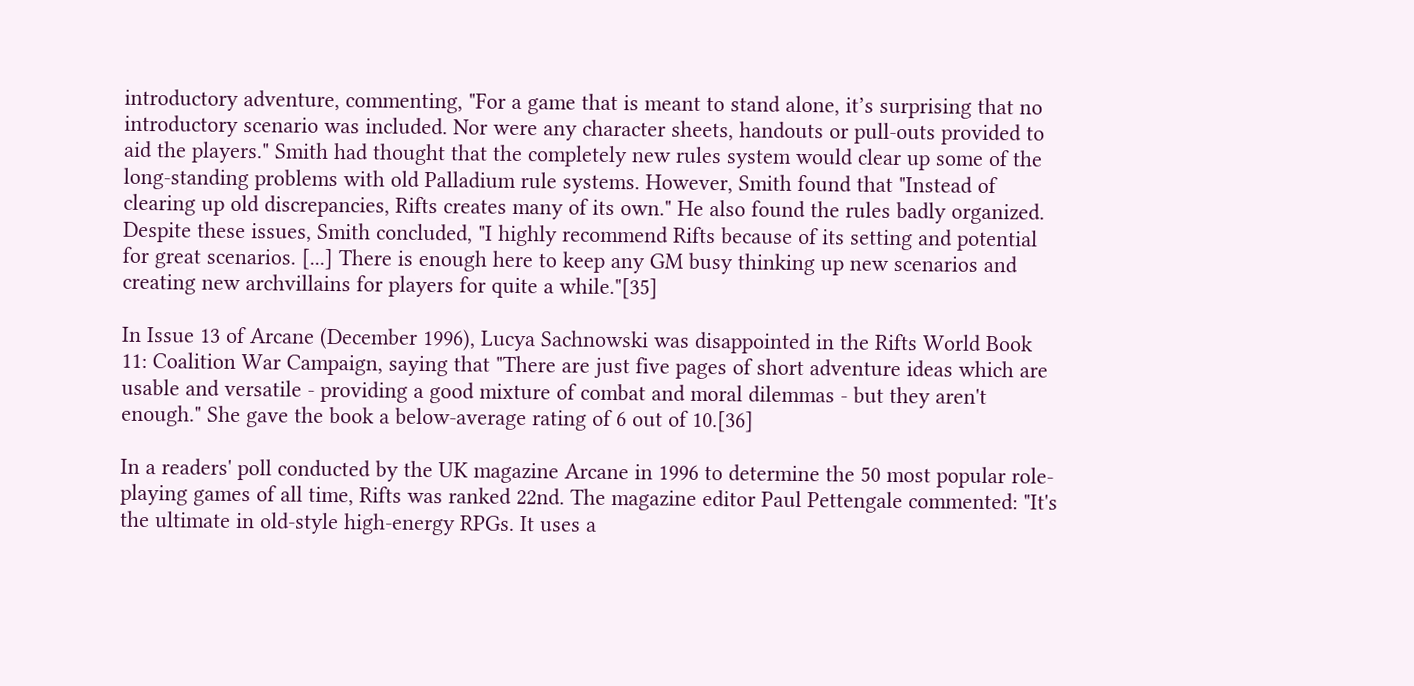introductory adventure, commenting, "For a game that is meant to stand alone, it’s surprising that no introductory scenario was included. Nor were any character sheets, handouts or pull-outs provided to aid the players." Smith had thought that the completely new rules system would clear up some of the long-standing problems with old Palladium rule systems. However, Smith found that "Instead of clearing up old discrepancies, Rifts creates many of its own." He also found the rules badly organized. Despite these issues, Smith concluded, "I highly recommend Rifts because of its setting and potential for great scenarios. [...] There is enough here to keep any GM busy thinking up new scenarios and creating new archvillains for players for quite a while."[35]

In Issue 13 of Arcane (December 1996), Lucya Sachnowski was disappointed in the Rifts World Book 11: Coalition War Campaign, saying that "There are just five pages of short adventure ideas which are usable and versatile - providing a good mixture of combat and moral dilemmas - but they aren't enough." She gave the book a below-average rating of 6 out of 10.[36]

In a readers' poll conducted by the UK magazine Arcane in 1996 to determine the 50 most popular role-playing games of all time, Rifts was ranked 22nd. The magazine editor Paul Pettengale commented: "It's the ultimate in old-style high-energy RPGs. It uses a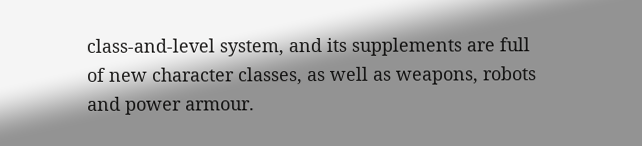class-and-level system, and its supplements are full of new character classes, as well as weapons, robots and power armour.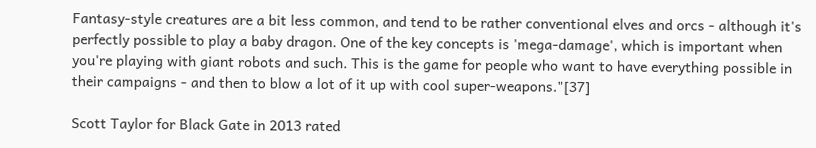Fantasy-style creatures are a bit less common, and tend to be rather conventional elves and orcs - although it's perfectly possible to play a baby dragon. One of the key concepts is 'mega-damage', which is important when you're playing with giant robots and such. This is the game for people who want to have everything possible in their campaigns - and then to blow a lot of it up with cool super-weapons."[37]

Scott Taylor for Black Gate in 2013 rated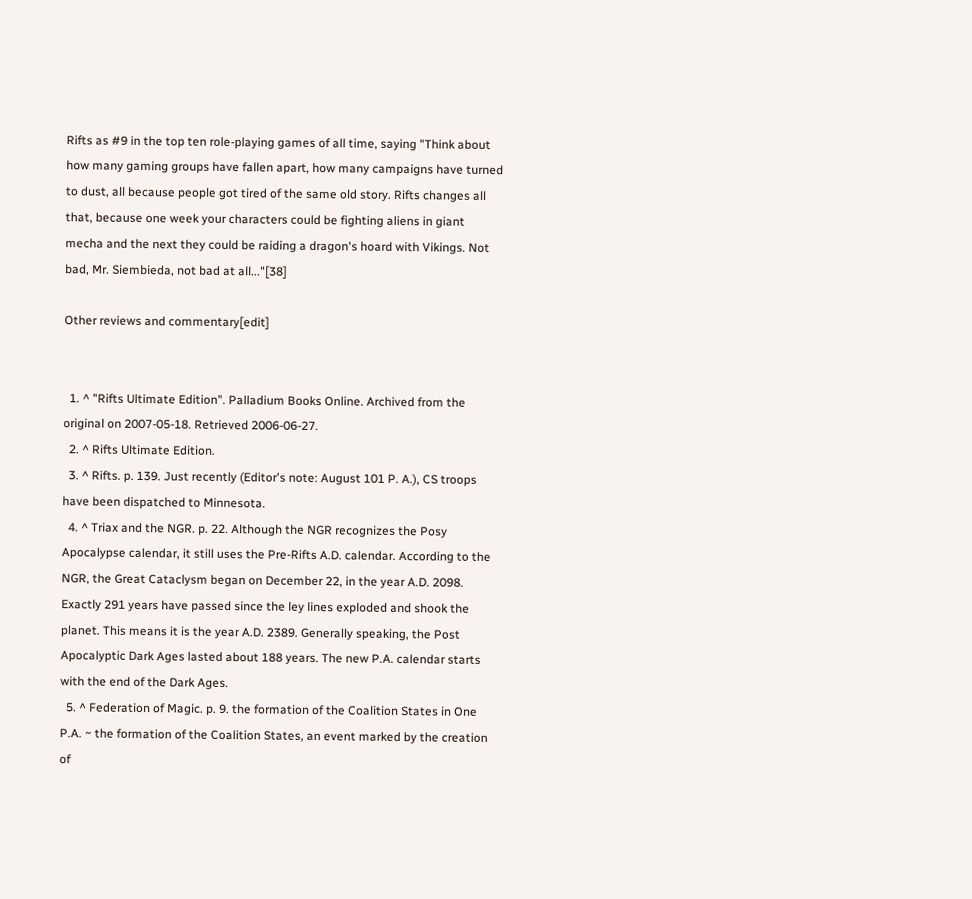Rifts as #9 in the top ten role-playing games of all time, saying "Think about how many gaming groups have fallen apart, how many campaigns have turned to dust, all because people got tired of the same old story. Rifts changes all that, because one week your characters could be fighting aliens in giant mecha and the next they could be raiding a dragon's hoard with Vikings. Not bad, Mr. Siembieda, not bad at all..."[38]

Other reviews and commentary[edit]


  1. ^ "Rifts Ultimate Edition". Palladium Books Online. Archived from the original on 2007-05-18. Retrieved 2006-06-27.
  2. ^ Rifts Ultimate Edition.
  3. ^ Rifts. p. 139. Just recently (Editor's note: August 101 P. A.), CS troops have been dispatched to Minnesota.
  4. ^ Triax and the NGR. p. 22. Although the NGR recognizes the Posy Apocalypse calendar, it still uses the Pre-Rifts A.D. calendar. According to the NGR, the Great Cataclysm began on December 22, in the year A.D. 2098. Exactly 291 years have passed since the ley lines exploded and shook the planet. This means it is the year A.D. 2389. Generally speaking, the Post Apocalyptic Dark Ages lasted about 188 years. The new P.A. calendar starts with the end of the Dark Ages.
  5. ^ Federation of Magic. p. 9. the formation of the Coalition States in One P.A. ~ the formation of the Coalition States, an event marked by the creation of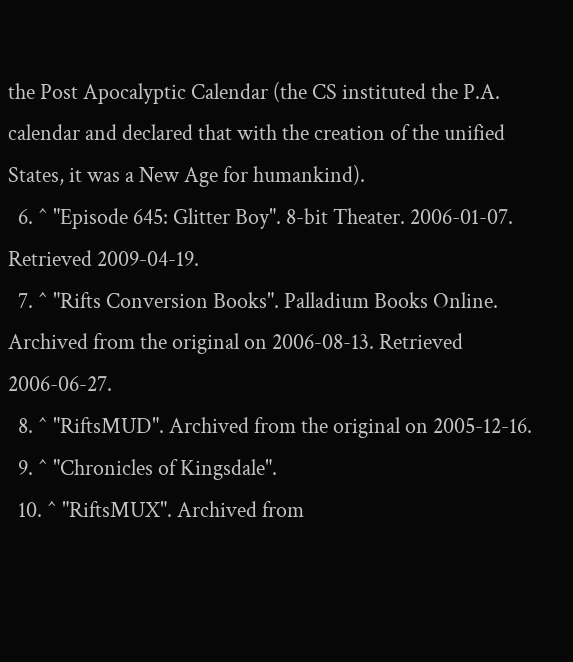the Post Apocalyptic Calendar (the CS instituted the P.A. calendar and declared that with the creation of the unified States, it was a New Age for humankind).
  6. ^ "Episode 645: Glitter Boy". 8-bit Theater. 2006-01-07. Retrieved 2009-04-19.
  7. ^ "Rifts Conversion Books". Palladium Books Online. Archived from the original on 2006-08-13. Retrieved 2006-06-27.
  8. ^ "RiftsMUD". Archived from the original on 2005-12-16.
  9. ^ "Chronicles of Kingsdale".
  10. ^ "RiftsMUX". Archived from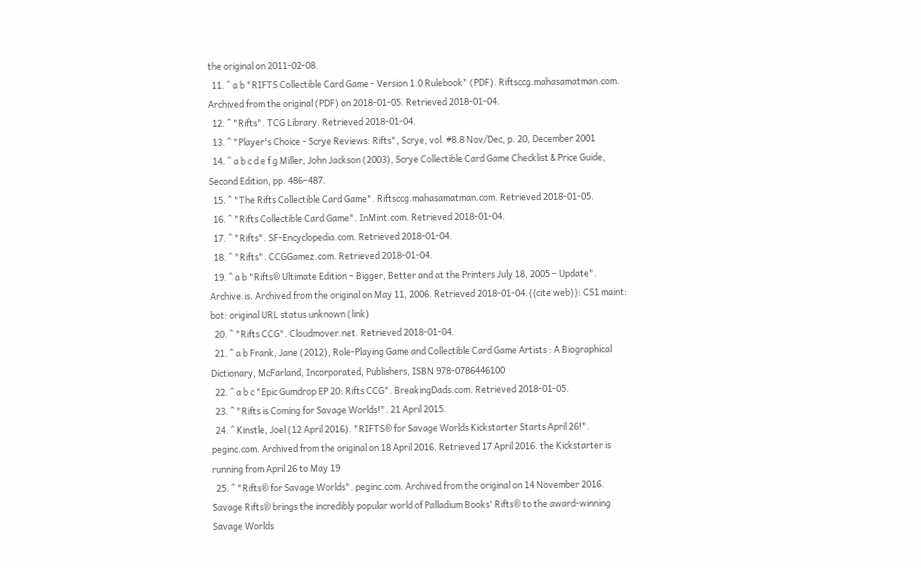the original on 2011-02-08.
  11. ^ a b "RIFTS Collectible Card Game - Version 1.0 Rulebook" (PDF). Riftsccg.mahasamatman.com. Archived from the original (PDF) on 2018-01-05. Retrieved 2018-01-04.
  12. ^ "Rifts". TCG Library. Retrieved 2018-01-04.
  13. ^ "Player's Choice - Scrye Reviews: Rifts", Scrye, vol. #8.8 Nov/Dec, p. 20, December 2001
  14. ^ a b c d e f g Miller, John Jackson (2003), Scrye Collectible Card Game Checklist & Price Guide, Second Edition, pp. 486–487.
  15. ^ "The Rifts Collectible Card Game". Riftsccg.mahasamatman.com. Retrieved 2018-01-05.
  16. ^ "Rifts Collectible Card Game". InMint.com. Retrieved 2018-01-04.
  17. ^ "Rifts". SF-Encyclopedia.com. Retrieved 2018-01-04.
  18. ^ "Rifts". CCGGamez.com. Retrieved 2018-01-04.
  19. ^ a b "Rifts® Ultimate Edition – Bigger, Better and at the Printers July 18, 2005 – Update". Archive.is. Archived from the original on May 11, 2006. Retrieved 2018-01-04.{{cite web}}: CS1 maint: bot: original URL status unknown (link)
  20. ^ "Rifts CCG". Cloudmover.net. Retrieved 2018-01-04.
  21. ^ a b Frank, Jane (2012), Role-Playing Game and Collectible Card Game Artists : A Biographical Dictionary, McFarland, Incorporated, Publishers, ISBN 978-0786446100
  22. ^ a b c "Epic Gumdrop EP 20: Rifts CCG". BreakingDads.com. Retrieved 2018-01-05.
  23. ^ "Rifts is Coming for Savage Worlds!". 21 April 2015.
  24. ^ Kinstle, Joel (12 April 2016). "RIFTS® for Savage Worlds Kickstarter Starts April 26!". peginc.com. Archived from the original on 18 April 2016. Retrieved 17 April 2016. the Kickstarter is running from April 26 to May 19
  25. ^ "Rifts® for Savage Worlds". peginc.com. Archived from the original on 14 November 2016. Savage Rifts® brings the incredibly popular world of Palladium Books' Rifts® to the award-winning Savage Worlds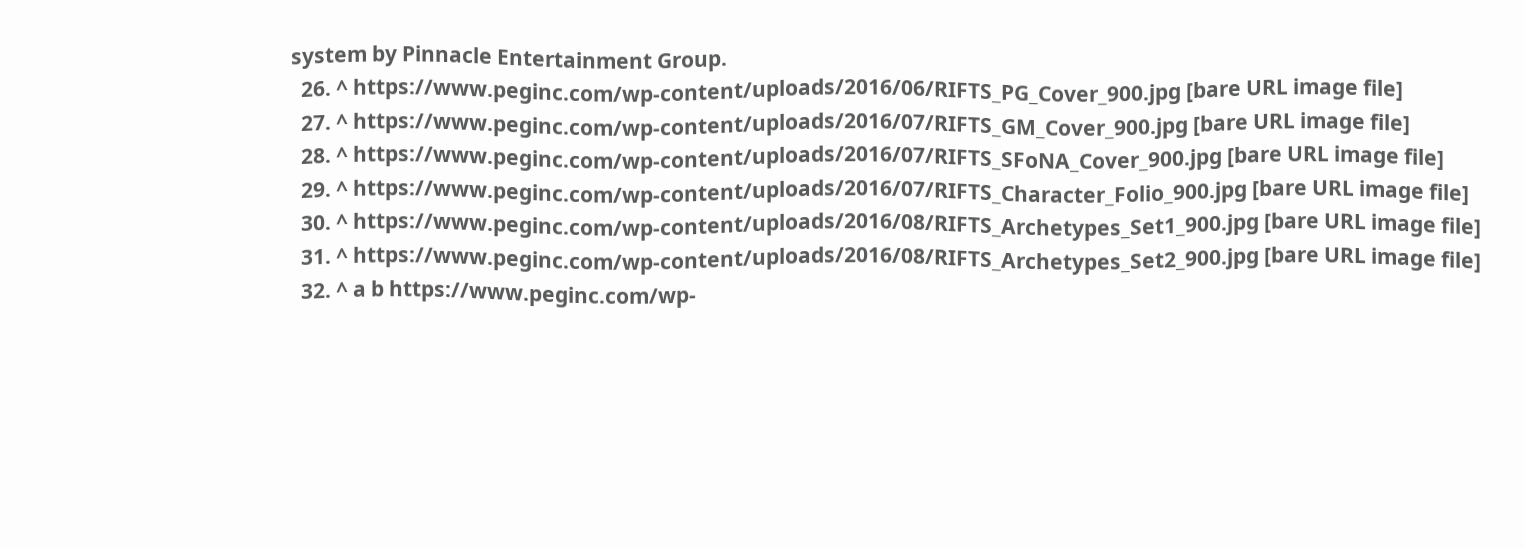system by Pinnacle Entertainment Group.
  26. ^ https://www.peginc.com/wp-content/uploads/2016/06/RIFTS_PG_Cover_900.jpg [bare URL image file]
  27. ^ https://www.peginc.com/wp-content/uploads/2016/07/RIFTS_GM_Cover_900.jpg [bare URL image file]
  28. ^ https://www.peginc.com/wp-content/uploads/2016/07/RIFTS_SFoNA_Cover_900.jpg [bare URL image file]
  29. ^ https://www.peginc.com/wp-content/uploads/2016/07/RIFTS_Character_Folio_900.jpg [bare URL image file]
  30. ^ https://www.peginc.com/wp-content/uploads/2016/08/RIFTS_Archetypes_Set1_900.jpg [bare URL image file]
  31. ^ https://www.peginc.com/wp-content/uploads/2016/08/RIFTS_Archetypes_Set2_900.jpg [bare URL image file]
  32. ^ a b https://www.peginc.com/wp-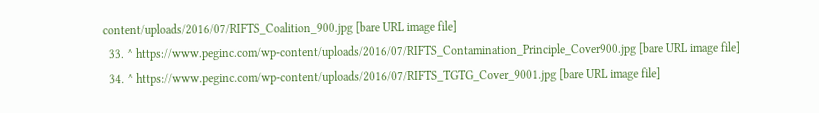content/uploads/2016/07/RIFTS_Coalition_900.jpg [bare URL image file]
  33. ^ https://www.peginc.com/wp-content/uploads/2016/07/RIFTS_Contamination_Principle_Cover900.jpg [bare URL image file]
  34. ^ https://www.peginc.com/wp-content/uploads/2016/07/RIFTS_TGTG_Cover_9001.jpg [bare URL image file]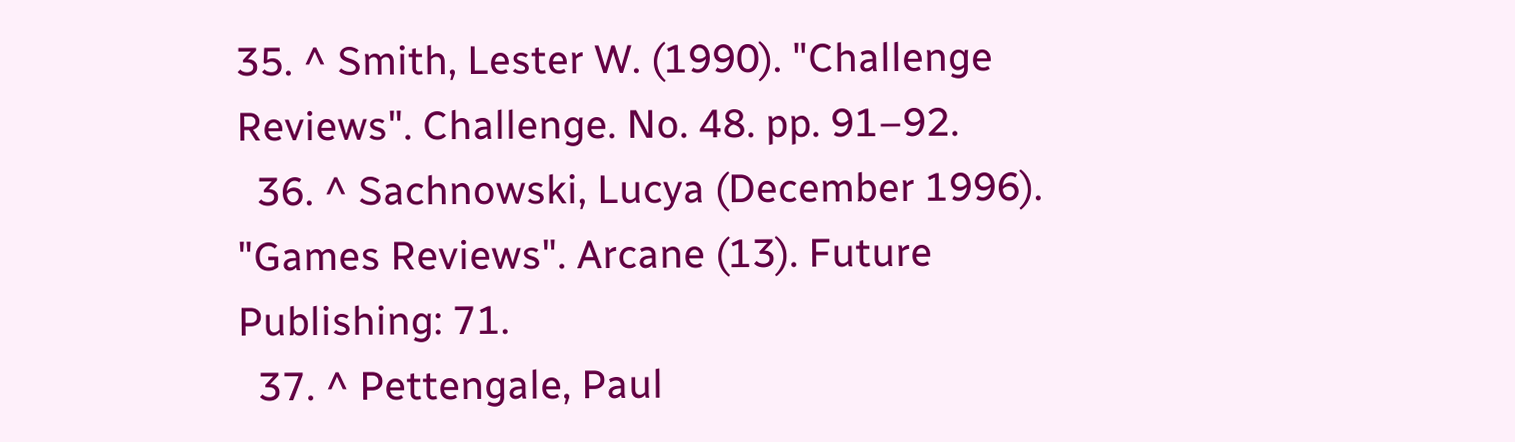35. ^ Smith, Lester W. (1990). "Challenge Reviews". Challenge. No. 48. pp. 91–92.
  36. ^ Sachnowski, Lucya (December 1996). "Games Reviews". Arcane (13). Future Publishing: 71.
  37. ^ Pettengale, Paul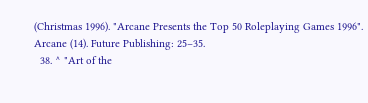(Christmas 1996). "Arcane Presents the Top 50 Roleplaying Games 1996". Arcane (14). Future Publishing: 25–35.
  38. ^ "Art of the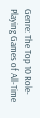Genre: The Top 10 Role-Playing Games of All-Time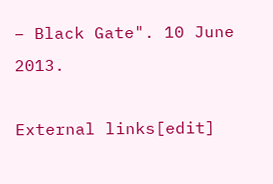– Black Gate". 10 June 2013.

External links[edit]